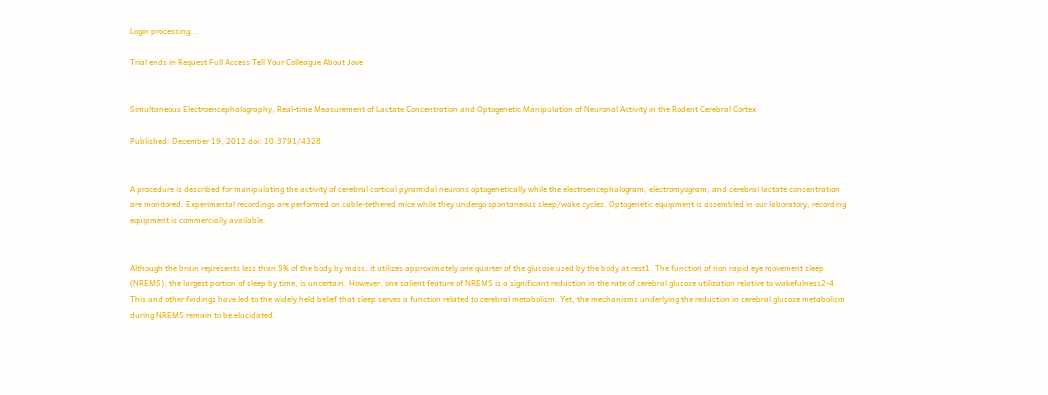Login processing...

Trial ends in Request Full Access Tell Your Colleague About Jove


Simultaneous Electroencephalography, Real-time Measurement of Lactate Concentration and Optogenetic Manipulation of Neuronal Activity in the Rodent Cerebral Cortex

Published: December 19, 2012 doi: 10.3791/4328


A procedure is described for manipulating the activity of cerebral cortical pyramidal neurons optogenetically while the electroencephalogram, electromyogram, and cerebral lactate concentration are monitored. Experimental recordings are performed on cable-tethered mice while they undergo spontaneous sleep/wake cycles. Optogenetic equipment is assembled in our laboratory; recording equipment is commercially available.


Although the brain represents less than 5% of the body by mass, it utilizes approximately one quarter of the glucose used by the body at rest1. The function of non rapid eye movement sleep (NREMS), the largest portion of sleep by time, is uncertain. However, one salient feature of NREMS is a significant reduction in the rate of cerebral glucose utilization relative to wakefulness2-4. This and other findings have led to the widely held belief that sleep serves a function related to cerebral metabolism. Yet, the mechanisms underlying the reduction in cerebral glucose metabolism during NREMS remain to be elucidated.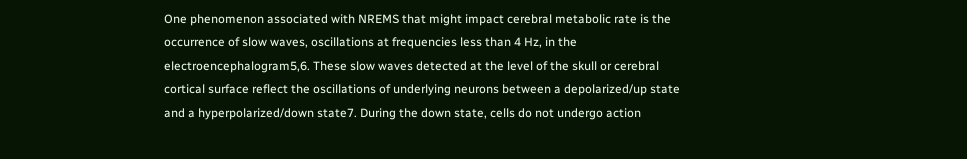One phenomenon associated with NREMS that might impact cerebral metabolic rate is the occurrence of slow waves, oscillations at frequencies less than 4 Hz, in the electroencephalogram5,6. These slow waves detected at the level of the skull or cerebral cortical surface reflect the oscillations of underlying neurons between a depolarized/up state and a hyperpolarized/down state7. During the down state, cells do not undergo action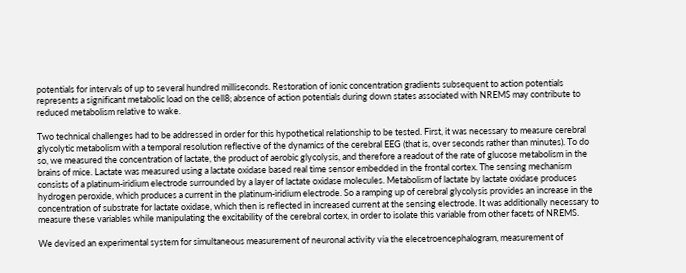potentials for intervals of up to several hundred milliseconds. Restoration of ionic concentration gradients subsequent to action potentials represents a significant metabolic load on the cell8; absence of action potentials during down states associated with NREMS may contribute to reduced metabolism relative to wake.

Two technical challenges had to be addressed in order for this hypothetical relationship to be tested. First, it was necessary to measure cerebral glycolytic metabolism with a temporal resolution reflective of the dynamics of the cerebral EEG (that is, over seconds rather than minutes). To do so, we measured the concentration of lactate, the product of aerobic glycolysis, and therefore a readout of the rate of glucose metabolism in the brains of mice. Lactate was measured using a lactate oxidase based real time sensor embedded in the frontal cortex. The sensing mechanism consists of a platinum-iridium electrode surrounded by a layer of lactate oxidase molecules. Metabolism of lactate by lactate oxidase produces hydrogen peroxide, which produces a current in the platinum-iridium electrode. So a ramping up of cerebral glycolysis provides an increase in the concentration of substrate for lactate oxidase, which then is reflected in increased current at the sensing electrode. It was additionally necessary to measure these variables while manipulating the excitability of the cerebral cortex, in order to isolate this variable from other facets of NREMS.

We devised an experimental system for simultaneous measurement of neuronal activity via the elecetroencephalogram, measurement of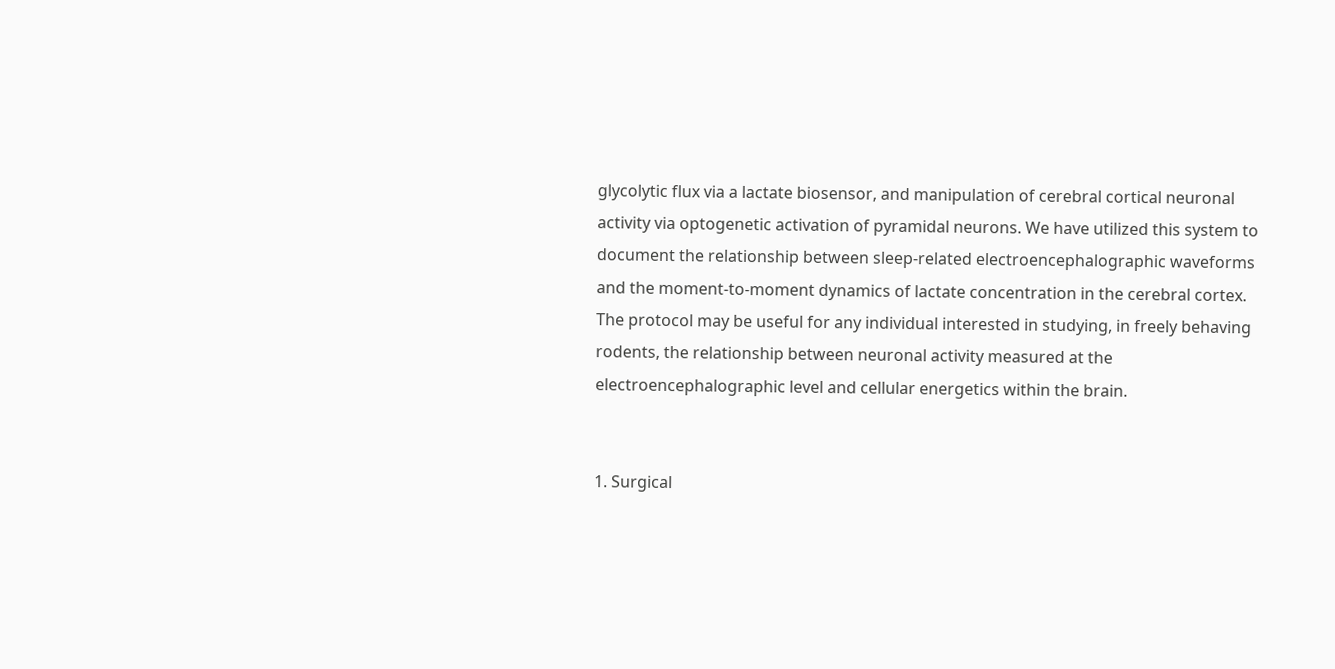glycolytic flux via a lactate biosensor, and manipulation of cerebral cortical neuronal activity via optogenetic activation of pyramidal neurons. We have utilized this system to document the relationship between sleep-related electroencephalographic waveforms and the moment-to-moment dynamics of lactate concentration in the cerebral cortex. The protocol may be useful for any individual interested in studying, in freely behaving rodents, the relationship between neuronal activity measured at the electroencephalographic level and cellular energetics within the brain.


1. Surgical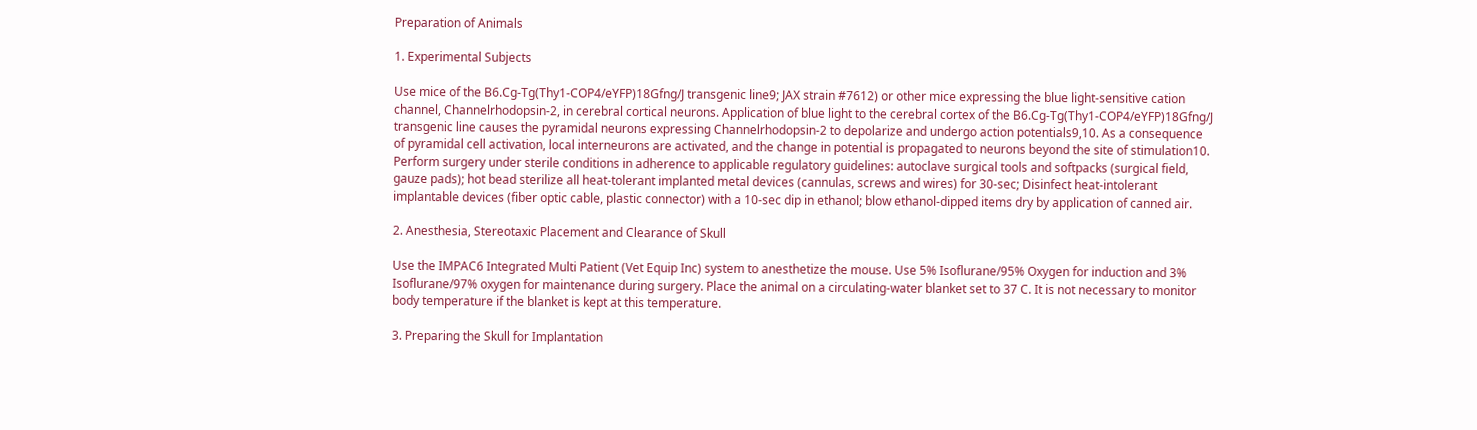Preparation of Animals

1. Experimental Subjects

Use mice of the B6.Cg-Tg(Thy1-COP4/eYFP)18Gfng/J transgenic line9; JAX strain #7612) or other mice expressing the blue light-sensitive cation channel, Channelrhodopsin-2, in cerebral cortical neurons. Application of blue light to the cerebral cortex of the B6.Cg-Tg(Thy1-COP4/eYFP)18Gfng/J transgenic line causes the pyramidal neurons expressing Channelrhodopsin-2 to depolarize and undergo action potentials9,10. As a consequence of pyramidal cell activation, local interneurons are activated, and the change in potential is propagated to neurons beyond the site of stimulation10. Perform surgery under sterile conditions in adherence to applicable regulatory guidelines: autoclave surgical tools and softpacks (surgical field, gauze pads); hot bead sterilize all heat-tolerant implanted metal devices (cannulas, screws and wires) for 30-sec; Disinfect heat-intolerant implantable devices (fiber optic cable, plastic connector) with a 10-sec dip in ethanol; blow ethanol-dipped items dry by application of canned air.

2. Anesthesia, Stereotaxic Placement and Clearance of Skull

Use the IMPAC6 Integrated Multi Patient (Vet Equip Inc) system to anesthetize the mouse. Use 5% Isoflurane/95% Oxygen for induction and 3% Isoflurane/97% oxygen for maintenance during surgery. Place the animal on a circulating-water blanket set to 37 C. It is not necessary to monitor body temperature if the blanket is kept at this temperature.

3. Preparing the Skull for Implantation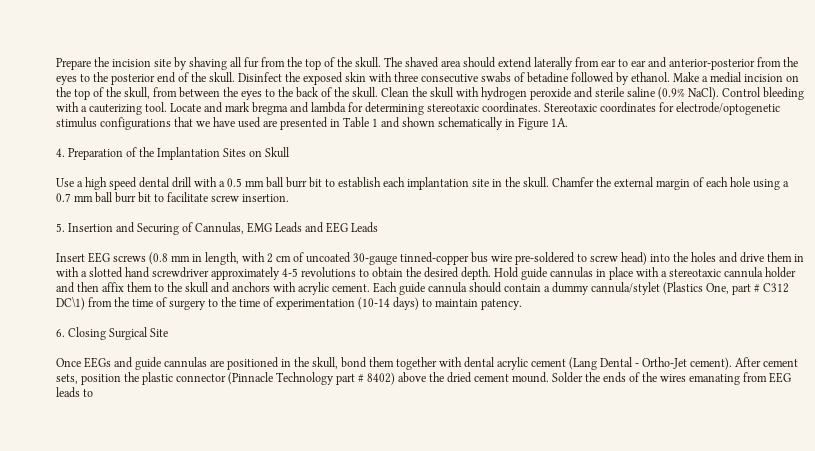Prepare the incision site by shaving all fur from the top of the skull. The shaved area should extend laterally from ear to ear and anterior-posterior from the eyes to the posterior end of the skull. Disinfect the exposed skin with three consecutive swabs of betadine followed by ethanol. Make a medial incision on the top of the skull, from between the eyes to the back of the skull. Clean the skull with hydrogen peroxide and sterile saline (0.9% NaCl). Control bleeding with a cauterizing tool. Locate and mark bregma and lambda for determining stereotaxic coordinates. Stereotaxic coordinates for electrode/optogenetic stimulus configurations that we have used are presented in Table 1 and shown schematically in Figure 1A.

4. Preparation of the Implantation Sites on Skull

Use a high speed dental drill with a 0.5 mm ball burr bit to establish each implantation site in the skull. Chamfer the external margin of each hole using a 0.7 mm ball burr bit to facilitate screw insertion.

5. Insertion and Securing of Cannulas, EMG Leads and EEG Leads

Insert EEG screws (0.8 mm in length, with 2 cm of uncoated 30-gauge tinned-copper bus wire pre-soldered to screw head) into the holes and drive them in with a slotted hand screwdriver approximately 4-5 revolutions to obtain the desired depth. Hold guide cannulas in place with a stereotaxic cannula holder and then affix them to the skull and anchors with acrylic cement. Each guide cannula should contain a dummy cannula/stylet (Plastics One, part # C312 DC\1) from the time of surgery to the time of experimentation (10-14 days) to maintain patency.

6. Closing Surgical Site

Once EEGs and guide cannulas are positioned in the skull, bond them together with dental acrylic cement (Lang Dental - Ortho-Jet cement). After cement sets, position the plastic connector (Pinnacle Technology part # 8402) above the dried cement mound. Solder the ends of the wires emanating from EEG leads to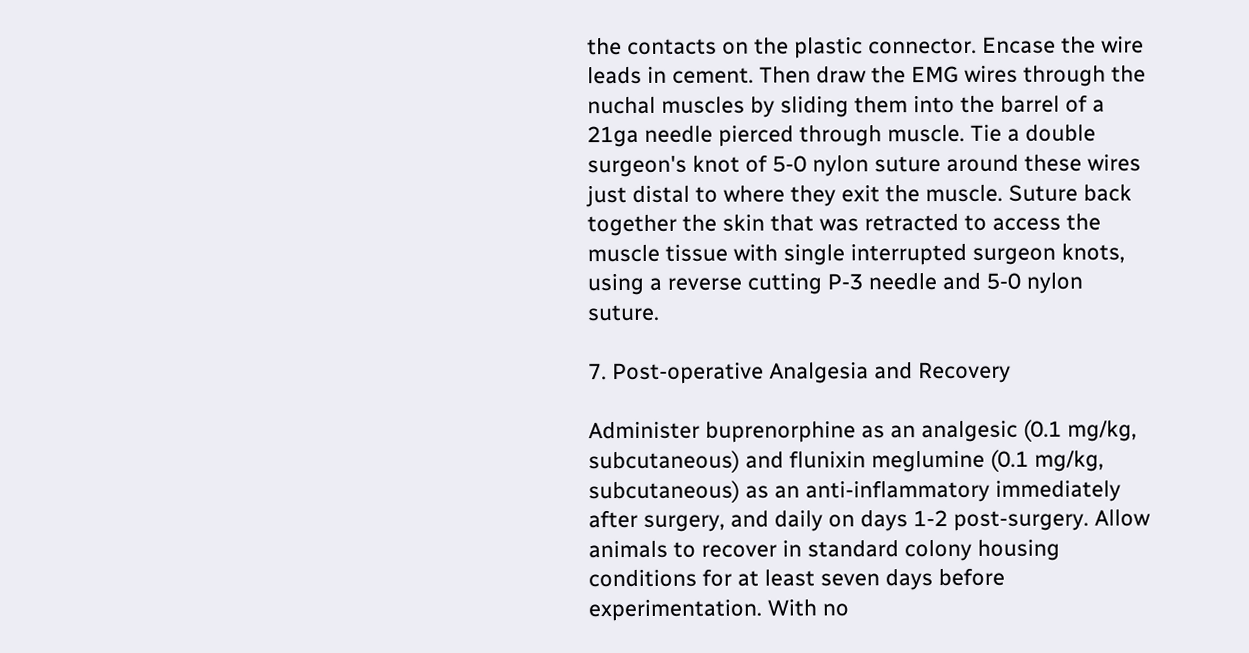the contacts on the plastic connector. Encase the wire leads in cement. Then draw the EMG wires through the nuchal muscles by sliding them into the barrel of a 21ga needle pierced through muscle. Tie a double surgeon's knot of 5-0 nylon suture around these wires just distal to where they exit the muscle. Suture back together the skin that was retracted to access the muscle tissue with single interrupted surgeon knots, using a reverse cutting P-3 needle and 5-0 nylon suture.

7. Post-operative Analgesia and Recovery

Administer buprenorphine as an analgesic (0.1 mg/kg, subcutaneous) and flunixin meglumine (0.1 mg/kg, subcutaneous) as an anti-inflammatory immediately after surgery, and daily on days 1-2 post-surgery. Allow animals to recover in standard colony housing conditions for at least seven days before experimentation. With no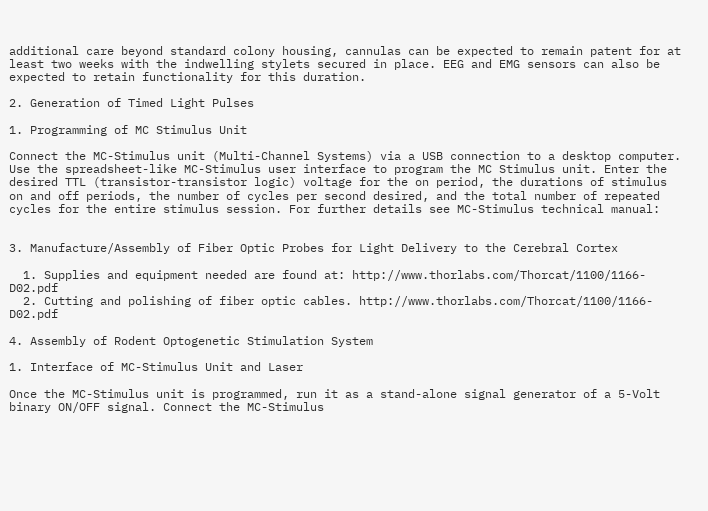additional care beyond standard colony housing, cannulas can be expected to remain patent for at least two weeks with the indwelling stylets secured in place. EEG and EMG sensors can also be expected to retain functionality for this duration.

2. Generation of Timed Light Pulses

1. Programming of MC Stimulus Unit

Connect the MC-Stimulus unit (Multi-Channel Systems) via a USB connection to a desktop computer. Use the spreadsheet-like MC-Stimulus user interface to program the MC Stimulus unit. Enter the desired TTL (transistor-transistor logic) voltage for the on period, the durations of stimulus on and off periods, the number of cycles per second desired, and the total number of repeated cycles for the entire stimulus session. For further details see MC-Stimulus technical manual:


3. Manufacture/Assembly of Fiber Optic Probes for Light Delivery to the Cerebral Cortex

  1. Supplies and equipment needed are found at: http://www.thorlabs.com/Thorcat/1100/1166-D02.pdf
  2. Cutting and polishing of fiber optic cables. http://www.thorlabs.com/Thorcat/1100/1166-D02.pdf

4. Assembly of Rodent Optogenetic Stimulation System

1. Interface of MC-Stimulus Unit and Laser

Once the MC-Stimulus unit is programmed, run it as a stand-alone signal generator of a 5-Volt binary ON/OFF signal. Connect the MC-Stimulus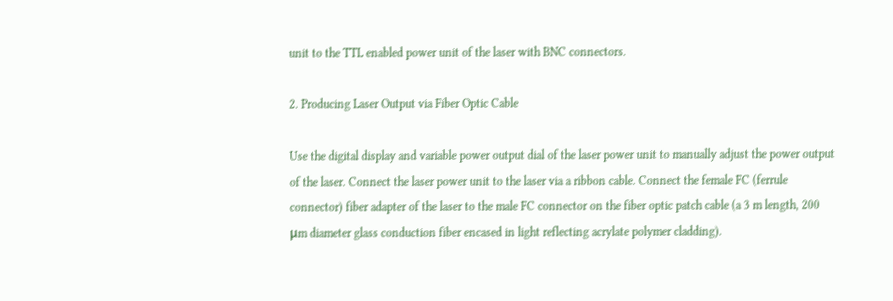unit to the TTL enabled power unit of the laser with BNC connectors.

2. Producing Laser Output via Fiber Optic Cable

Use the digital display and variable power output dial of the laser power unit to manually adjust the power output of the laser. Connect the laser power unit to the laser via a ribbon cable. Connect the female FC (ferrule connector) fiber adapter of the laser to the male FC connector on the fiber optic patch cable (a 3 m length, 200 μm diameter glass conduction fiber encased in light reflecting acrylate polymer cladding).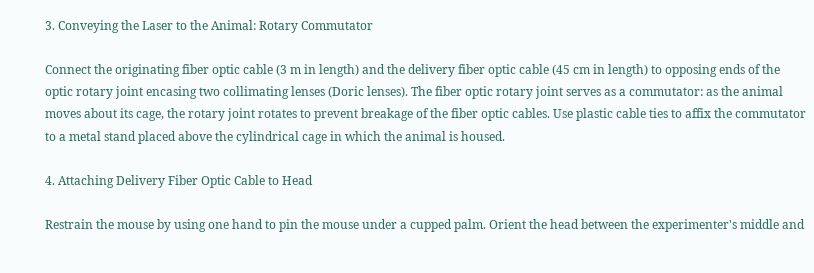3. Conveying the Laser to the Animal: Rotary Commutator

Connect the originating fiber optic cable (3 m in length) and the delivery fiber optic cable (45 cm in length) to opposing ends of the optic rotary joint encasing two collimating lenses (Doric lenses). The fiber optic rotary joint serves as a commutator: as the animal moves about its cage, the rotary joint rotates to prevent breakage of the fiber optic cables. Use plastic cable ties to affix the commutator to a metal stand placed above the cylindrical cage in which the animal is housed.

4. Attaching Delivery Fiber Optic Cable to Head

Restrain the mouse by using one hand to pin the mouse under a cupped palm. Orient the head between the experimenter's middle and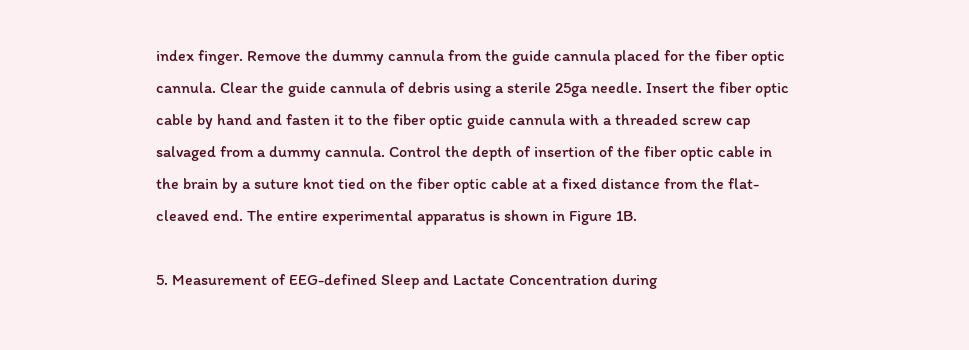index finger. Remove the dummy cannula from the guide cannula placed for the fiber optic cannula. Clear the guide cannula of debris using a sterile 25ga needle. Insert the fiber optic cable by hand and fasten it to the fiber optic guide cannula with a threaded screw cap salvaged from a dummy cannula. Control the depth of insertion of the fiber optic cable in the brain by a suture knot tied on the fiber optic cable at a fixed distance from the flat-cleaved end. The entire experimental apparatus is shown in Figure 1B.

5. Measurement of EEG-defined Sleep and Lactate Concentration during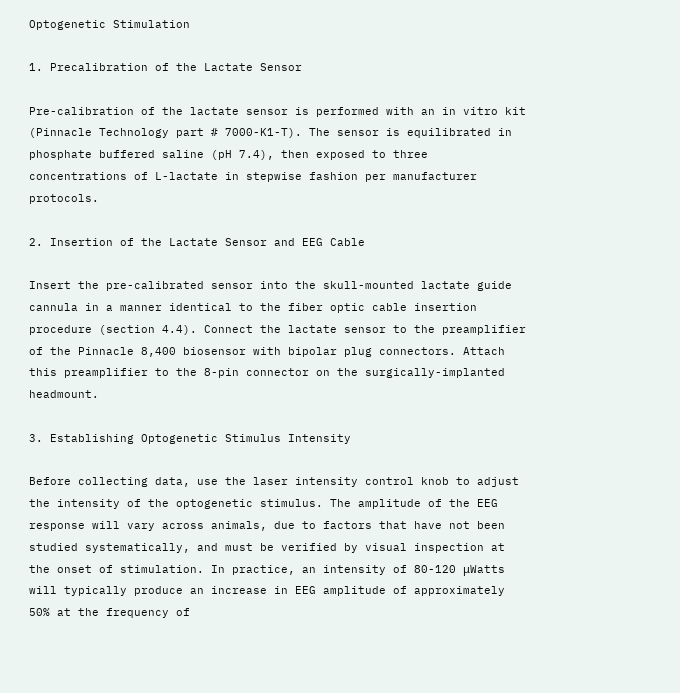Optogenetic Stimulation

1. Precalibration of the Lactate Sensor

Pre-calibration of the lactate sensor is performed with an in vitro kit (Pinnacle Technology part # 7000-K1-T). The sensor is equilibrated in phosphate buffered saline (pH 7.4), then exposed to three concentrations of L-lactate in stepwise fashion per manufacturer protocols.

2. Insertion of the Lactate Sensor and EEG Cable

Insert the pre-calibrated sensor into the skull-mounted lactate guide cannula in a manner identical to the fiber optic cable insertion procedure (section 4.4). Connect the lactate sensor to the preamplifier of the Pinnacle 8,400 biosensor with bipolar plug connectors. Attach this preamplifier to the 8-pin connector on the surgically-implanted headmount.

3. Establishing Optogenetic Stimulus Intensity

Before collecting data, use the laser intensity control knob to adjust the intensity of the optogenetic stimulus. The amplitude of the EEG response will vary across animals, due to factors that have not been studied systematically, and must be verified by visual inspection at the onset of stimulation. In practice, an intensity of 80-120 μWatts will typically produce an increase in EEG amplitude of approximately 50% at the frequency of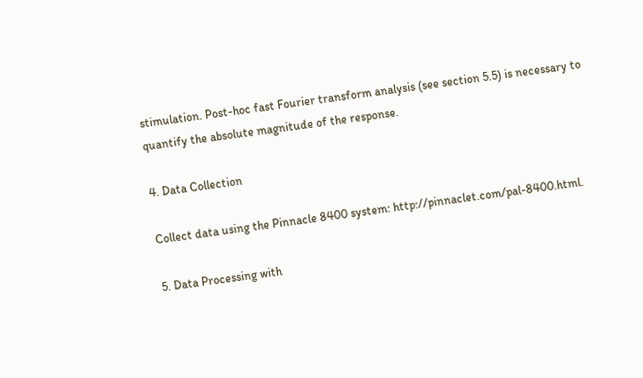stimulation. Post-hoc fast Fourier transform analysis (see section 5.5) is necessary to quantify the absolute magnitude of the response.

4. Data Collection

Collect data using the Pinnacle 8400 system: http://pinnaclet.com/pal-8400.html.

5. Data Processing with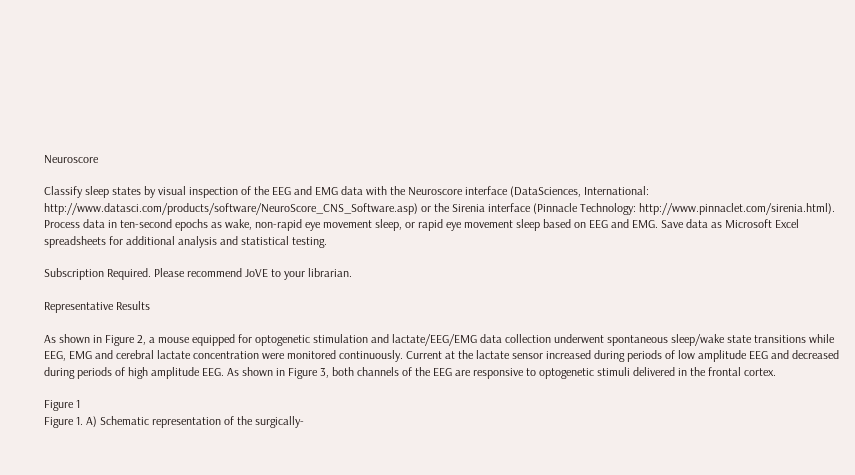Neuroscore

Classify sleep states by visual inspection of the EEG and EMG data with the Neuroscore interface (DataSciences, International: http://www.datasci.com/products/software/NeuroScore_CNS_Software.asp) or the Sirenia interface (Pinnacle Technology: http://www.pinnaclet.com/sirenia.html). Process data in ten-second epochs as wake, non-rapid eye movement sleep, or rapid eye movement sleep based on EEG and EMG. Save data as Microsoft Excel spreadsheets for additional analysis and statistical testing.

Subscription Required. Please recommend JoVE to your librarian.

Representative Results

As shown in Figure 2, a mouse equipped for optogenetic stimulation and lactate/EEG/EMG data collection underwent spontaneous sleep/wake state transitions while EEG, EMG and cerebral lactate concentration were monitored continuously. Current at the lactate sensor increased during periods of low amplitude EEG and decreased during periods of high amplitude EEG. As shown in Figure 3, both channels of the EEG are responsive to optogenetic stimuli delivered in the frontal cortex.

Figure 1
Figure 1. A) Schematic representation of the surgically-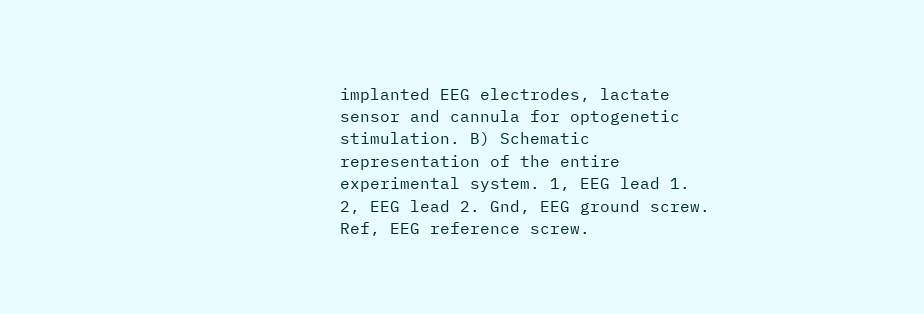implanted EEG electrodes, lactate sensor and cannula for optogenetic stimulation. B) Schematic representation of the entire experimental system. 1, EEG lead 1. 2, EEG lead 2. Gnd, EEG ground screw. Ref, EEG reference screw.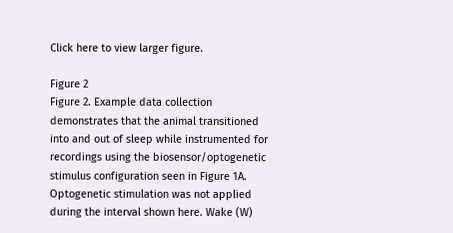Click here to view larger figure.

Figure 2
Figure 2. Example data collection demonstrates that the animal transitioned into and out of sleep while instrumented for recordings using the biosensor/optogenetic stimulus configuration seen in Figure 1A. Optogenetic stimulation was not applied during the interval shown here. Wake (W)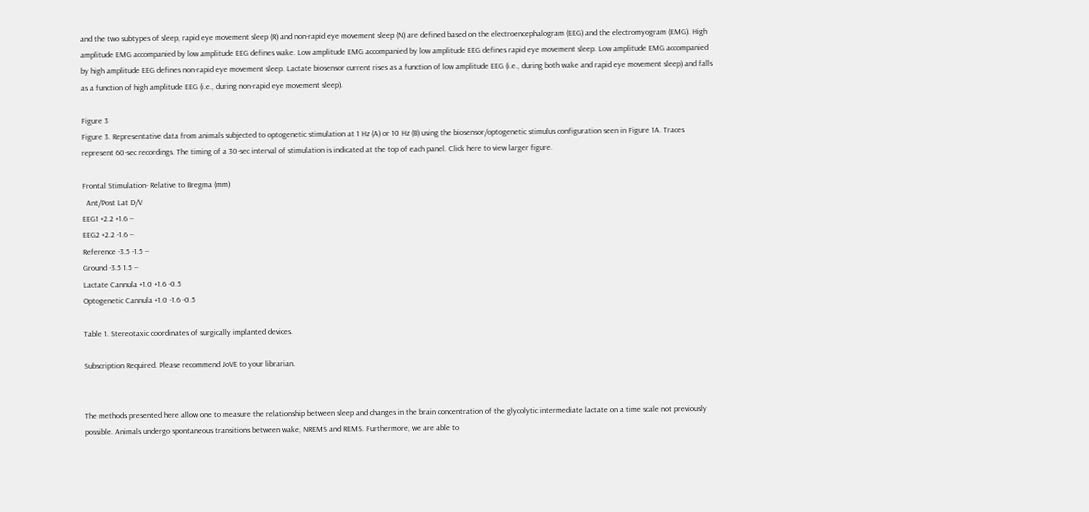and the two subtypes of sleep, rapid eye movement sleep (R) and non-rapid eye movement sleep (N) are defined based on the electroencephalogram (EEG) and the electromyogram (EMG). High amplitude EMG accompanied by low amplitude EEG defines wake. Low amplitude EMG accompanied by low amplitude EEG defines rapid eye movement sleep. Low amplitude EMG accompanied by high amplitude EEG defines non-rapid eye movement sleep. Lactate biosensor current rises as a function of low amplitude EEG (i.e., during both wake and rapid eye movement sleep) and falls as a function of high amplitude EEG (i.e., during non-rapid eye movement sleep).

Figure 3
Figure 3. Representative data from animals subjected to optogenetic stimulation at 1 Hz (A) or 10 Hz (B) using the biosensor/optogenetic stimulus configuration seen in Figure 1A. Traces represent 60-sec recordings. The timing of a 30-sec interval of stimulation is indicated at the top of each panel. Click here to view larger figure.

Frontal Stimulation- Relative to Bregma (mm)
  Ant/Post Lat D/V
EEG1 +2.2 +1.6 --
EEG2 +2.2 -1.6 --
Reference -3.5 -1.5 --
Ground -3.5 1.5 --
Lactate Cannula +1.0 +1.6 -0.5
Optogenetic Cannula +1.0 -1.6 -0.5

Table 1. Stereotaxic coordinates of surgically implanted devices.

Subscription Required. Please recommend JoVE to your librarian.


The methods presented here allow one to measure the relationship between sleep and changes in the brain concentration of the glycolytic intermediate lactate on a time scale not previously possible. Animals undergo spontaneous transitions between wake, NREMS and REMS. Furthermore, we are able to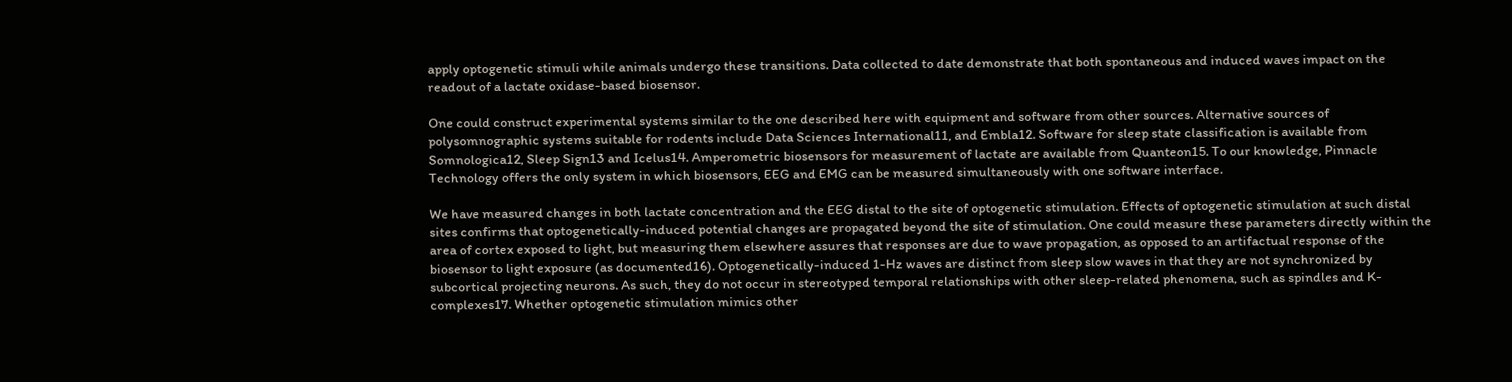apply optogenetic stimuli while animals undergo these transitions. Data collected to date demonstrate that both spontaneous and induced waves impact on the readout of a lactate oxidase-based biosensor.

One could construct experimental systems similar to the one described here with equipment and software from other sources. Alternative sources of polysomnographic systems suitable for rodents include Data Sciences International11, and Embla12. Software for sleep state classification is available from Somnologica12, Sleep Sign13 and Icelus14. Amperometric biosensors for measurement of lactate are available from Quanteon15. To our knowledge, Pinnacle Technology offers the only system in which biosensors, EEG and EMG can be measured simultaneously with one software interface.

We have measured changes in both lactate concentration and the EEG distal to the site of optogenetic stimulation. Effects of optogenetic stimulation at such distal sites confirms that optogenetically-induced potential changes are propagated beyond the site of stimulation. One could measure these parameters directly within the area of cortex exposed to light, but measuring them elsewhere assures that responses are due to wave propagation, as opposed to an artifactual response of the biosensor to light exposure (as documented16). Optogenetically-induced 1-Hz waves are distinct from sleep slow waves in that they are not synchronized by subcortical projecting neurons. As such, they do not occur in stereotyped temporal relationships with other sleep-related phenomena, such as spindles and K-complexes17. Whether optogenetic stimulation mimics other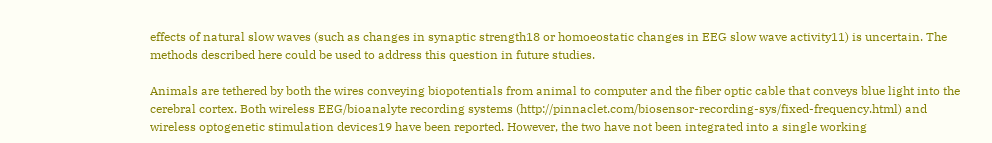effects of natural slow waves (such as changes in synaptic strength18 or homoeostatic changes in EEG slow wave activity11) is uncertain. The methods described here could be used to address this question in future studies.

Animals are tethered by both the wires conveying biopotentials from animal to computer and the fiber optic cable that conveys blue light into the cerebral cortex. Both wireless EEG/bioanalyte recording systems (http://pinnaclet.com/biosensor-recording-sys/fixed-frequency.html) and wireless optogenetic stimulation devices19 have been reported. However, the two have not been integrated into a single working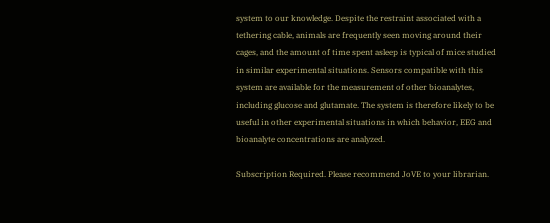system to our knowledge. Despite the restraint associated with a tethering cable, animals are frequently seen moving around their cages, and the amount of time spent asleep is typical of mice studied in similar experimental situations. Sensors compatible with this system are available for the measurement of other bioanalytes, including glucose and glutamate. The system is therefore likely to be useful in other experimental situations in which behavior, EEG and bioanalyte concentrations are analyzed.

Subscription Required. Please recommend JoVE to your librarian.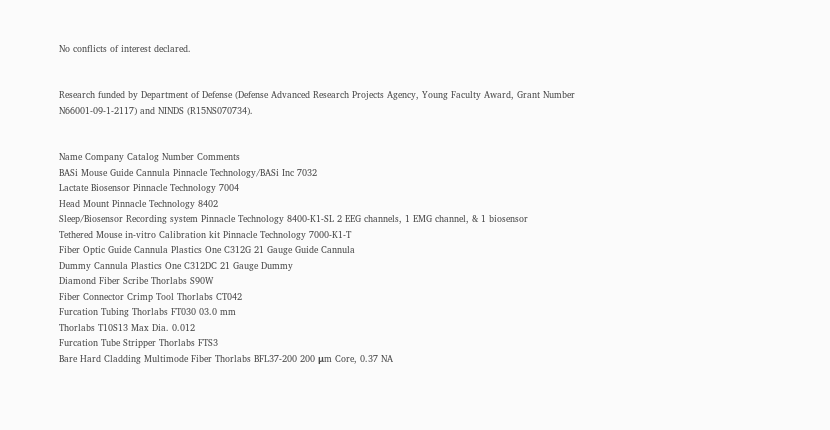No conflicts of interest declared.


Research funded by Department of Defense (Defense Advanced Research Projects Agency, Young Faculty Award, Grant Number N66001-09-1-2117) and NINDS (R15NS070734).


Name Company Catalog Number Comments
BASi Mouse Guide Cannula Pinnacle Technology/BASi Inc 7032
Lactate Biosensor Pinnacle Technology 7004
Head Mount Pinnacle Technology 8402
Sleep/Biosensor Recording system Pinnacle Technology 8400-K1-SL 2 EEG channels, 1 EMG channel, & 1 biosensor
Tethered Mouse in-vitro Calibration kit Pinnacle Technology 7000-K1-T
Fiber Optic Guide Cannula Plastics One C312G 21 Gauge Guide Cannula
Dummy Cannula Plastics One C312DC 21 Gauge Dummy
Diamond Fiber Scribe Thorlabs S90W
Fiber Connector Crimp Tool Thorlabs CT042
Furcation Tubing Thorlabs FT030 03.0 mm
Thorlabs T10S13 Max Dia. 0.012
Furcation Tube Stripper Thorlabs FTS3
Bare Hard Cladding Multimode Fiber Thorlabs BFL37-200 200 μm Core, 0.37 NA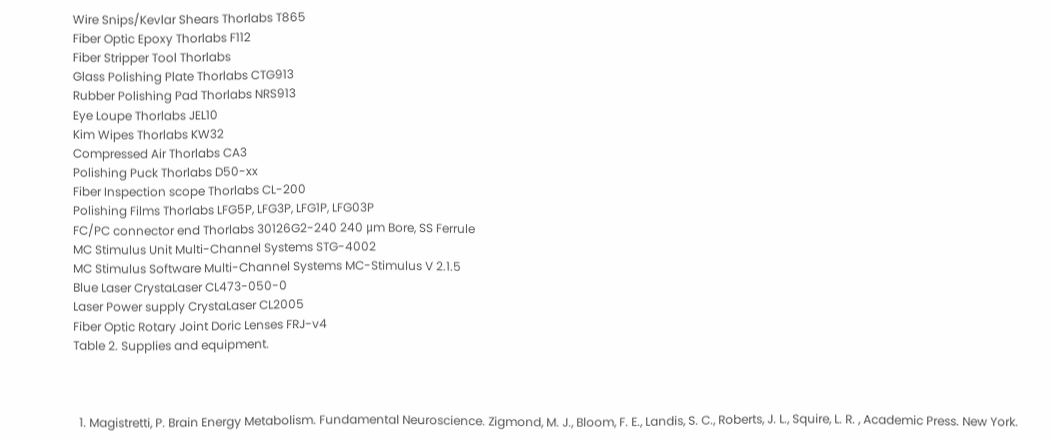Wire Snips/Kevlar Shears Thorlabs T865
Fiber Optic Epoxy Thorlabs F112
Fiber Stripper Tool Thorlabs
Glass Polishing Plate Thorlabs CTG913
Rubber Polishing Pad Thorlabs NRS913
Eye Loupe Thorlabs JEL10
Kim Wipes Thorlabs KW32
Compressed Air Thorlabs CA3
Polishing Puck Thorlabs D50-xx
Fiber Inspection scope Thorlabs CL-200
Polishing Films Thorlabs LFG5P, LFG3P, LFG1P, LFG03P
FC/PC connector end Thorlabs 30126G2-240 240 μm Bore, SS Ferrule
MC Stimulus Unit Multi-Channel Systems STG-4002
MC Stimulus Software Multi-Channel Systems MC-Stimulus V 2.1.5
Blue Laser CrystaLaser CL473-050-0
Laser Power supply CrystaLaser CL2005
Fiber Optic Rotary Joint Doric Lenses FRJ-v4
Table 2. Supplies and equipment.



  1. Magistretti, P. Brain Energy Metabolism. Fundamental Neuroscience. Zigmond, M. J., Bloom, F. E., Landis, S. C., Roberts, J. L., Squire, L. R. , Academic Press. New York.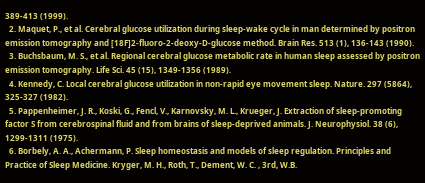389-413 (1999).
  2. Maquet, P., et al. Cerebral glucose utilization during sleep-wake cycle in man determined by positron emission tomography and [18F]2-fluoro-2-deoxy-D-glucose method. Brain Res. 513 (1), 136-143 (1990).
  3. Buchsbaum, M. S., et al. Regional cerebral glucose metabolic rate in human sleep assessed by positron emission tomography. Life Sci. 45 (15), 1349-1356 (1989).
  4. Kennedy, C. Local cerebral glucose utilization in non-rapid eye movement sleep. Nature. 297 (5864), 325-327 (1982).
  5. Pappenheimer, J. R., Koski, G., Fencl, V., Karnovsky, M. L., Krueger, J. Extraction of sleep-promoting factor S from cerebrospinal fluid and from brains of sleep-deprived animals. J. Neurophysiol. 38 (6), 1299-1311 (1975).
  6. Borbely, A. A., Achermann, P. Sleep homeostasis and models of sleep regulation. Principles and Practice of Sleep Medicine. Kryger, M. H., Roth, T., Dement, W. C. , 3rd, W.B.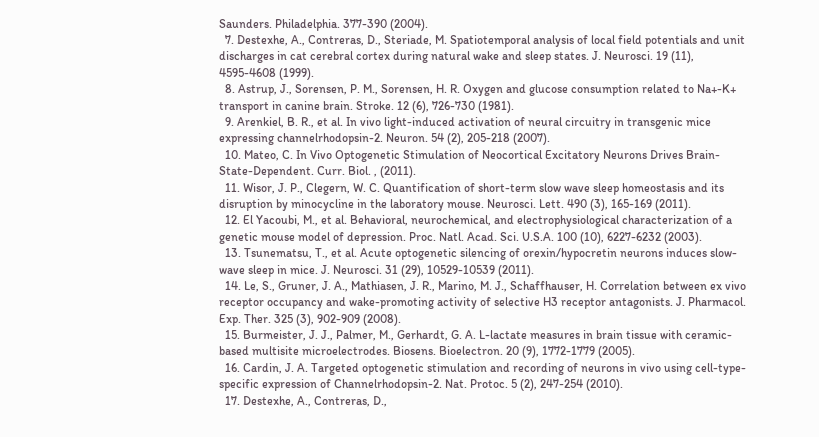Saunders. Philadelphia. 377-390 (2004).
  7. Destexhe, A., Contreras, D., Steriade, M. Spatiotemporal analysis of local field potentials and unit discharges in cat cerebral cortex during natural wake and sleep states. J. Neurosci. 19 (11), 4595-4608 (1999).
  8. Astrup, J., Sorensen, P. M., Sorensen, H. R. Oxygen and glucose consumption related to Na+-K+ transport in canine brain. Stroke. 12 (6), 726-730 (1981).
  9. Arenkiel, B. R., et al. In vivo light-induced activation of neural circuitry in transgenic mice expressing channelrhodopsin-2. Neuron. 54 (2), 205-218 (2007).
  10. Mateo, C. In Vivo Optogenetic Stimulation of Neocortical Excitatory Neurons Drives Brain-State-Dependent. Curr. Biol. , (2011).
  11. Wisor, J. P., Clegern, W. C. Quantification of short-term slow wave sleep homeostasis and its disruption by minocycline in the laboratory mouse. Neurosci. Lett. 490 (3), 165-169 (2011).
  12. El Yacoubi, M., et al. Behavioral, neurochemical, and electrophysiological characterization of a genetic mouse model of depression. Proc. Natl. Acad. Sci. U.S.A. 100 (10), 6227-6232 (2003).
  13. Tsunematsu, T., et al. Acute optogenetic silencing of orexin/hypocretin neurons induces slow-wave sleep in mice. J. Neurosci. 31 (29), 10529-10539 (2011).
  14. Le, S., Gruner, J. A., Mathiasen, J. R., Marino, M. J., Schaffhauser, H. Correlation between ex vivo receptor occupancy and wake-promoting activity of selective H3 receptor antagonists. J. Pharmacol. Exp. Ther. 325 (3), 902-909 (2008).
  15. Burmeister, J. J., Palmer, M., Gerhardt, G. A. L-lactate measures in brain tissue with ceramic-based multisite microelectrodes. Biosens. Bioelectron. 20 (9), 1772-1779 (2005).
  16. Cardin, J. A. Targeted optogenetic stimulation and recording of neurons in vivo using cell-type-specific expression of Channelrhodopsin-2. Nat. Protoc. 5 (2), 247-254 (2010).
  17. Destexhe, A., Contreras, D.,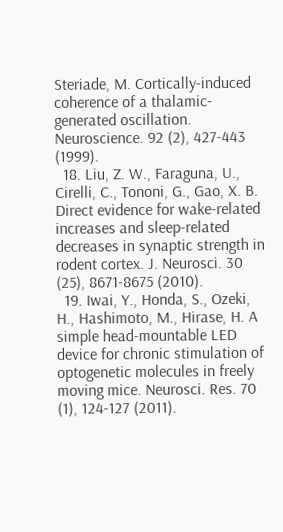Steriade, M. Cortically-induced coherence of a thalamic-generated oscillation. Neuroscience. 92 (2), 427-443 (1999).
  18. Liu, Z. W., Faraguna, U., Cirelli, C., Tononi, G., Gao, X. B. Direct evidence for wake-related increases and sleep-related decreases in synaptic strength in rodent cortex. J. Neurosci. 30 (25), 8671-8675 (2010).
  19. Iwai, Y., Honda, S., Ozeki, H., Hashimoto, M., Hirase, H. A simple head-mountable LED device for chronic stimulation of optogenetic molecules in freely moving mice. Neurosci. Res. 70 (1), 124-127 (2011).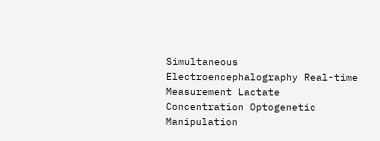Simultaneous Electroencephalography Real-time Measurement Lactate Concentration Optogenetic Manipulation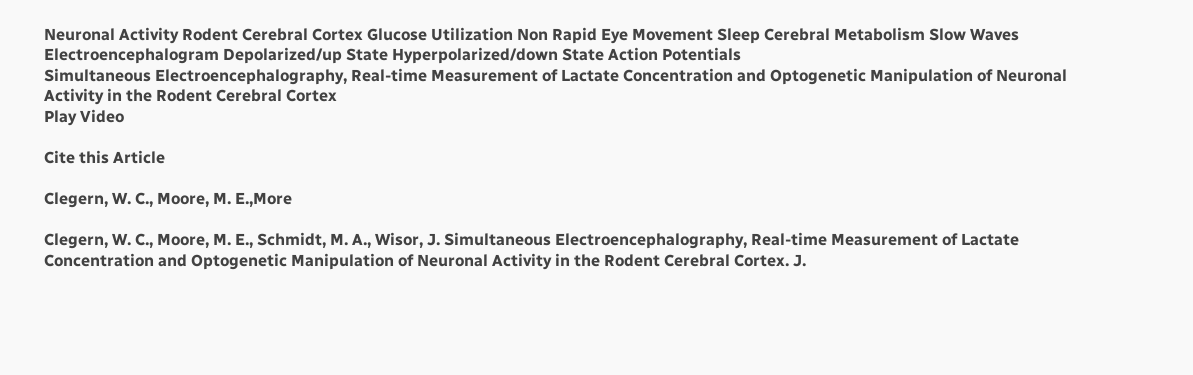Neuronal Activity Rodent Cerebral Cortex Glucose Utilization Non Rapid Eye Movement Sleep Cerebral Metabolism Slow Waves Electroencephalogram Depolarized/up State Hyperpolarized/down State Action Potentials
Simultaneous Electroencephalography, Real-time Measurement of Lactate Concentration and Optogenetic Manipulation of Neuronal Activity in the Rodent Cerebral Cortex
Play Video

Cite this Article

Clegern, W. C., Moore, M. E.,More

Clegern, W. C., Moore, M. E., Schmidt, M. A., Wisor, J. Simultaneous Electroencephalography, Real-time Measurement of Lactate Concentration and Optogenetic Manipulation of Neuronal Activity in the Rodent Cerebral Cortex. J.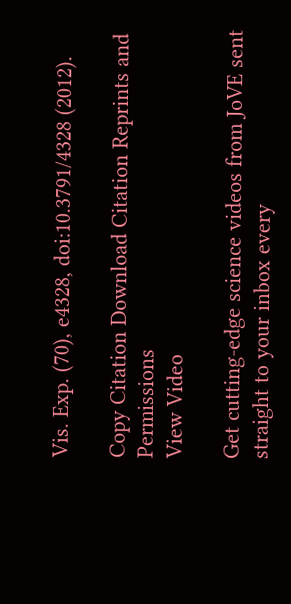Vis. Exp. (70), e4328, doi:10.3791/4328 (2012).

Copy Citation Download Citation Reprints and Permissions
View Video

Get cutting-edge science videos from JoVE sent straight to your inbox every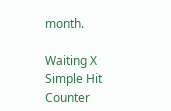month.

Waiting X
Simple Hit Counter